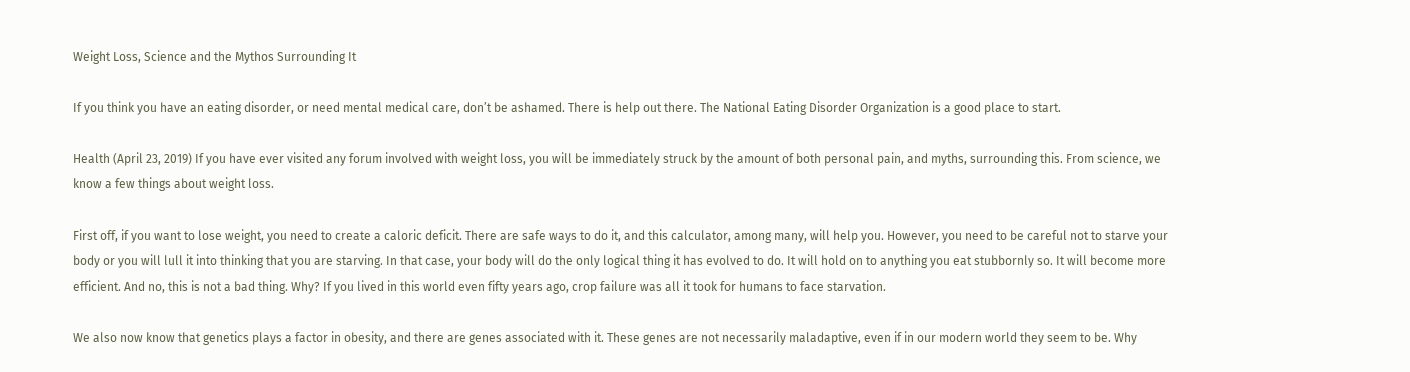Weight Loss, Science and the Mythos Surrounding It

If you think you have an eating disorder, or need mental medical care, don’t be ashamed. There is help out there. The National Eating Disorder Organization is a good place to start.

Health (April 23, 2019) If you have ever visited any forum involved with weight loss, you will be immediately struck by the amount of both personal pain, and myths, surrounding this. From science, we know a few things about weight loss.

First off, if you want to lose weight, you need to create a caloric deficit. There are safe ways to do it, and this calculator, among many, will help you. However, you need to be careful not to starve your body or you will lull it into thinking that you are starving. In that case, your body will do the only logical thing it has evolved to do. It will hold on to anything you eat stubbornly so. It will become more efficient. And no, this is not a bad thing. Why? If you lived in this world even fifty years ago, crop failure was all it took for humans to face starvation.

We also now know that genetics plays a factor in obesity, and there are genes associated with it. These genes are not necessarily maladaptive, even if in our modern world they seem to be. Why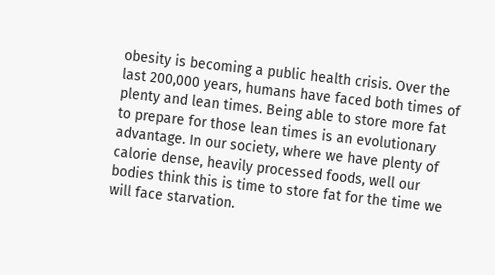obesity is becoming a public health crisis. Over the last 200,000 years, humans have faced both times of plenty and lean times. Being able to store more fat to prepare for those lean times is an evolutionary advantage. In our society, where we have plenty of calorie dense, heavily processed foods, well our bodies think this is time to store fat for the time we will face starvation.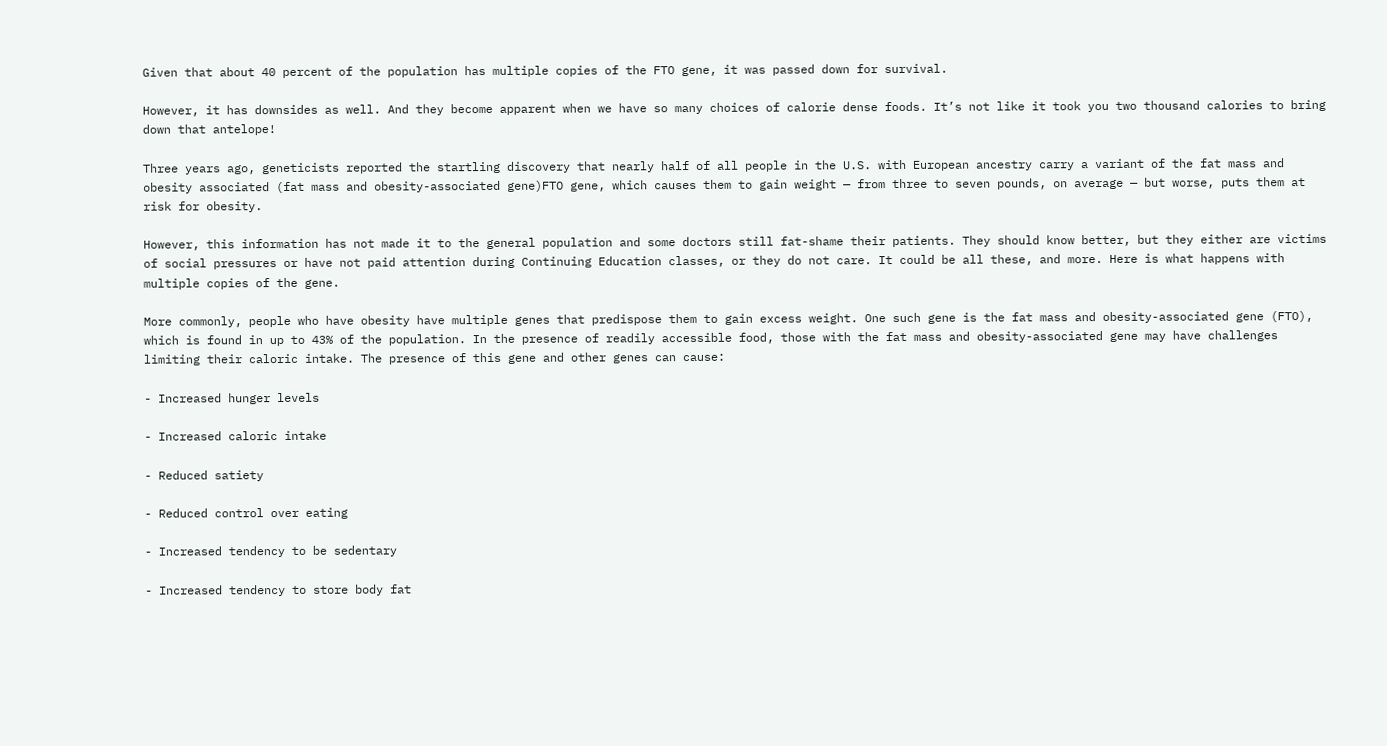Given that about 40 percent of the population has multiple copies of the FTO gene, it was passed down for survival.

However, it has downsides as well. And they become apparent when we have so many choices of calorie dense foods. It’s not like it took you two thousand calories to bring down that antelope!

Three years ago, geneticists reported the startling discovery that nearly half of all people in the U.S. with European ancestry carry a variant of the fat mass and obesity associated (fat mass and obesity-associated gene)FTO gene, which causes them to gain weight — from three to seven pounds, on average — but worse, puts them at risk for obesity.

However, this information has not made it to the general population and some doctors still fat-shame their patients. They should know better, but they either are victims of social pressures or have not paid attention during Continuing Education classes, or they do not care. It could be all these, and more. Here is what happens with multiple copies of the gene.

More commonly, people who have obesity have multiple genes that predispose them to gain excess weight. One such gene is the fat mass and obesity-associated gene (FTO), which is found in up to 43% of the population. In the presence of readily accessible food, those with the fat mass and obesity-associated gene may have challenges limiting their caloric intake. The presence of this gene and other genes can cause:

- Increased hunger levels

- Increased caloric intake

- Reduced satiety

- Reduced control over eating

- Increased tendency to be sedentary

- Increased tendency to store body fat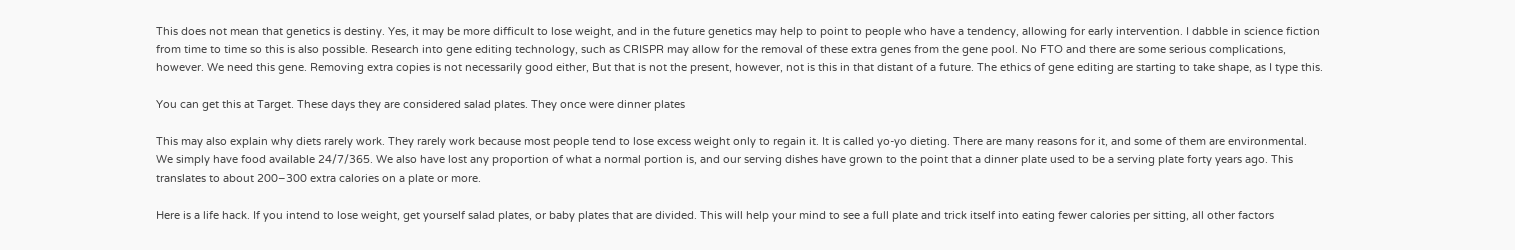This does not mean that genetics is destiny. Yes, it may be more difficult to lose weight, and in the future genetics may help to point to people who have a tendency, allowing for early intervention. I dabble in science fiction from time to time so this is also possible. Research into gene editing technology, such as CRISPR may allow for the removal of these extra genes from the gene pool. No FTO and there are some serious complications, however. We need this gene. Removing extra copies is not necessarily good either, But that is not the present, however, not is this in that distant of a future. The ethics of gene editing are starting to take shape, as I type this.

You can get this at Target. These days they are considered salad plates. They once were dinner plates

This may also explain why diets rarely work. They rarely work because most people tend to lose excess weight only to regain it. It is called yo-yo dieting. There are many reasons for it, and some of them are environmental. We simply have food available 24/7/365. We also have lost any proportion of what a normal portion is, and our serving dishes have grown to the point that a dinner plate used to be a serving plate forty years ago. This translates to about 200–300 extra calories on a plate or more.

Here is a life hack. If you intend to lose weight, get yourself salad plates, or baby plates that are divided. This will help your mind to see a full plate and trick itself into eating fewer calories per sitting, all other factors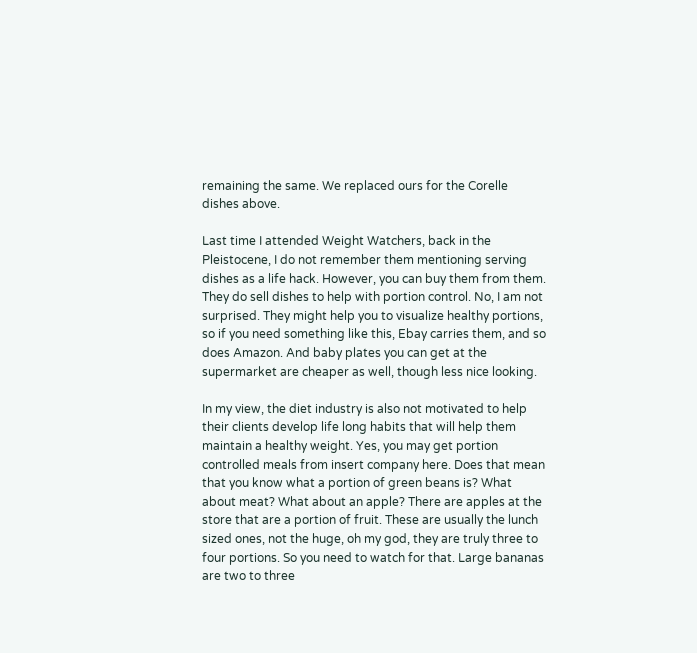remaining the same. We replaced ours for the Corelle dishes above.

Last time I attended Weight Watchers, back in the Pleistocene, I do not remember them mentioning serving dishes as a life hack. However, you can buy them from them. They do sell dishes to help with portion control. No, I am not surprised. They might help you to visualize healthy portions, so if you need something like this, Ebay carries them, and so does Amazon. And baby plates you can get at the supermarket are cheaper as well, though less nice looking.

In my view, the diet industry is also not motivated to help their clients develop life long habits that will help them maintain a healthy weight. Yes, you may get portion controlled meals from insert company here. Does that mean that you know what a portion of green beans is? What about meat? What about an apple? There are apples at the store that are a portion of fruit. These are usually the lunch sized ones, not the huge, oh my god, they are truly three to four portions. So you need to watch for that. Large bananas are two to three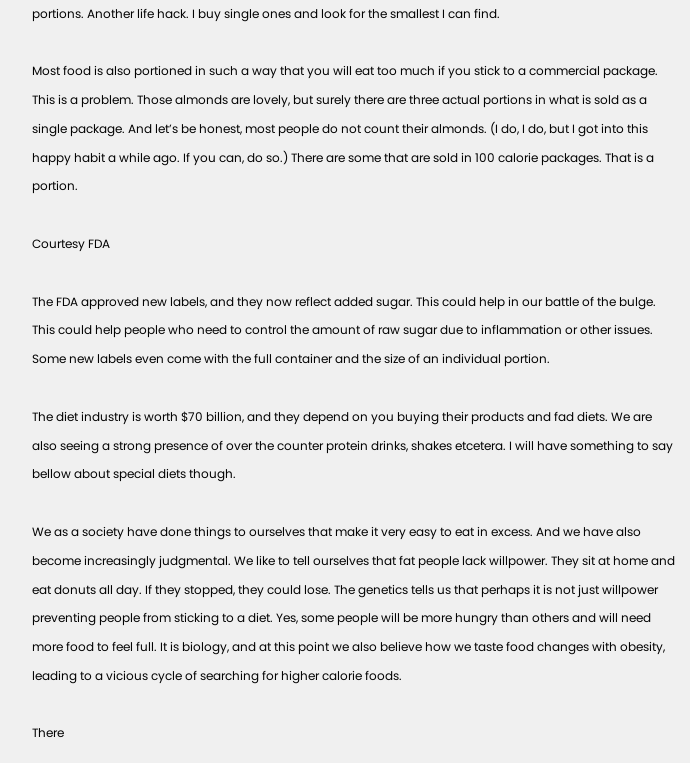portions. Another life hack. I buy single ones and look for the smallest I can find.

Most food is also portioned in such a way that you will eat too much if you stick to a commercial package. This is a problem. Those almonds are lovely, but surely there are three actual portions in what is sold as a single package. And let’s be honest, most people do not count their almonds. (I do, I do, but I got into this happy habit a while ago. If you can, do so.) There are some that are sold in 100 calorie packages. That is a portion.

Courtesy FDA

The FDA approved new labels, and they now reflect added sugar. This could help in our battle of the bulge. This could help people who need to control the amount of raw sugar due to inflammation or other issues. Some new labels even come with the full container and the size of an individual portion.

The diet industry is worth $70 billion, and they depend on you buying their products and fad diets. We are also seeing a strong presence of over the counter protein drinks, shakes etcetera. I will have something to say bellow about special diets though.

We as a society have done things to ourselves that make it very easy to eat in excess. And we have also become increasingly judgmental. We like to tell ourselves that fat people lack willpower. They sit at home and eat donuts all day. If they stopped, they could lose. The genetics tells us that perhaps it is not just willpower preventing people from sticking to a diet. Yes, some people will be more hungry than others and will need more food to feel full. It is biology, and at this point we also believe how we taste food changes with obesity, leading to a vicious cycle of searching for higher calorie foods.

There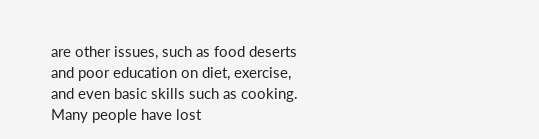are other issues, such as food deserts and poor education on diet, exercise, and even basic skills such as cooking. Many people have lost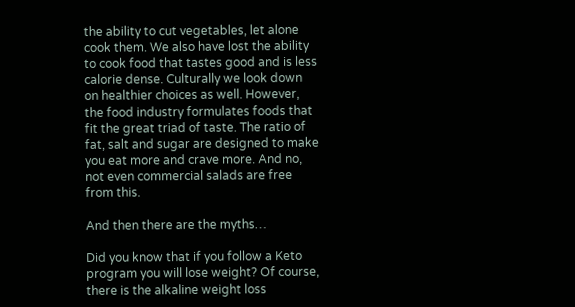the ability to cut vegetables, let alone cook them. We also have lost the ability to cook food that tastes good and is less calorie dense. Culturally we look down on healthier choices as well. However, the food industry formulates foods that fit the great triad of taste. The ratio of fat, salt and sugar are designed to make you eat more and crave more. And no, not even commercial salads are free from this.

And then there are the myths…

Did you know that if you follow a Keto program you will lose weight? Of course, there is the alkaline weight loss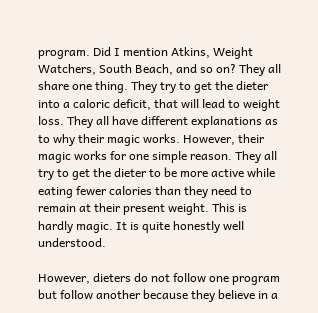program. Did I mention Atkins, Weight Watchers, South Beach, and so on? They all share one thing. They try to get the dieter into a caloric deficit, that will lead to weight loss. They all have different explanations as to why their magic works. However, their magic works for one simple reason. They all try to get the dieter to be more active while eating fewer calories than they need to remain at their present weight. This is hardly magic. It is quite honestly well understood.

However, dieters do not follow one program but follow another because they believe in a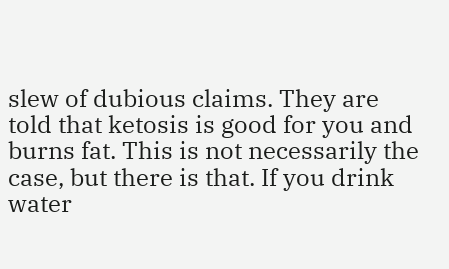slew of dubious claims. They are told that ketosis is good for you and burns fat. This is not necessarily the case, but there is that. If you drink water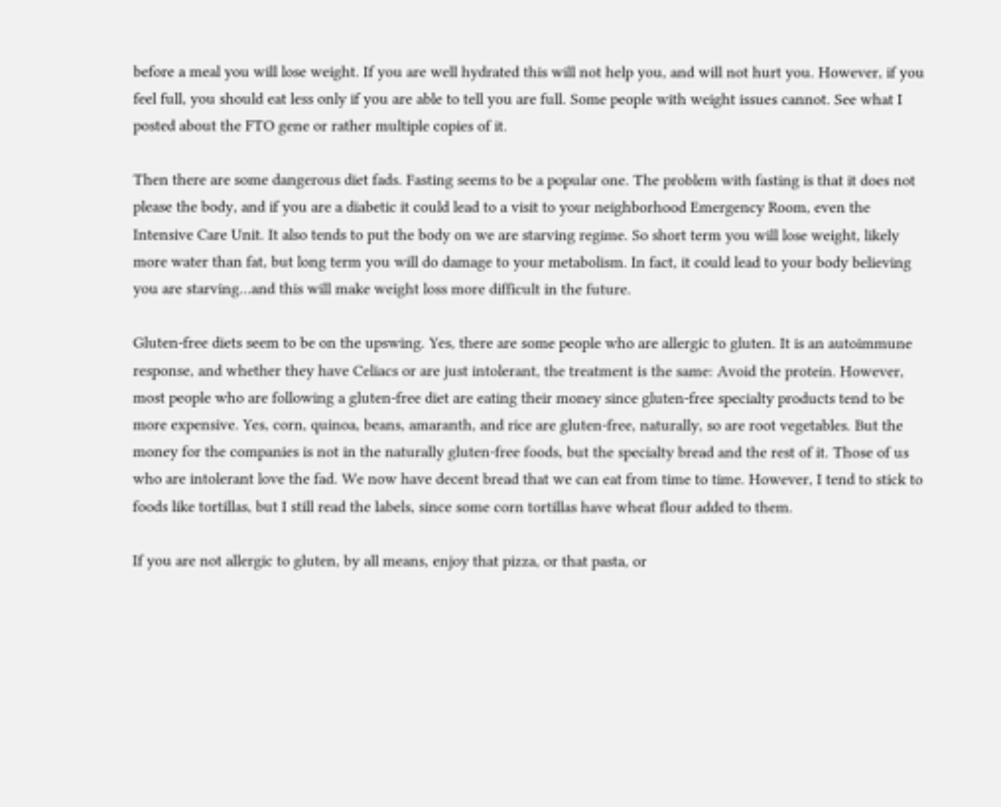before a meal you will lose weight. If you are well hydrated this will not help you, and will not hurt you. However, if you feel full, you should eat less only if you are able to tell you are full. Some people with weight issues cannot. See what I posted about the FTO gene or rather multiple copies of it.

Then there are some dangerous diet fads. Fasting seems to be a popular one. The problem with fasting is that it does not please the body, and if you are a diabetic it could lead to a visit to your neighborhood Emergency Room, even the Intensive Care Unit. It also tends to put the body on we are starving regime. So short term you will lose weight, likely more water than fat, but long term you will do damage to your metabolism. In fact, it could lead to your body believing you are starving…and this will make weight loss more difficult in the future.

Gluten-free diets seem to be on the upswing. Yes, there are some people who are allergic to gluten. It is an autoimmune response, and whether they have Celiacs or are just intolerant, the treatment is the same: Avoid the protein. However, most people who are following a gluten-free diet are eating their money since gluten-free specialty products tend to be more expensive. Yes, corn, quinoa, beans, amaranth, and rice are gluten-free, naturally, so are root vegetables. But the money for the companies is not in the naturally gluten-free foods, but the specialty bread and the rest of it. Those of us who are intolerant love the fad. We now have decent bread that we can eat from time to time. However, I tend to stick to foods like tortillas, but I still read the labels, since some corn tortillas have wheat flour added to them.

If you are not allergic to gluten, by all means, enjoy that pizza, or that pasta, or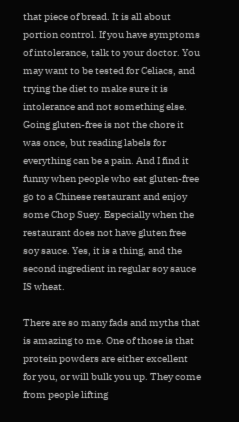that piece of bread. It is all about portion control. If you have symptoms of intolerance, talk to your doctor. You may want to be tested for Celiacs, and trying the diet to make sure it is intolerance and not something else. Going gluten-free is not the chore it was once, but reading labels for everything can be a pain. And I find it funny when people who eat gluten-free go to a Chinese restaurant and enjoy some Chop Suey. Especially when the restaurant does not have gluten free soy sauce. Yes, it is a thing, and the second ingredient in regular soy sauce IS wheat.

There are so many fads and myths that is amazing to me. One of those is that protein powders are either excellent for you, or will bulk you up. They come from people lifting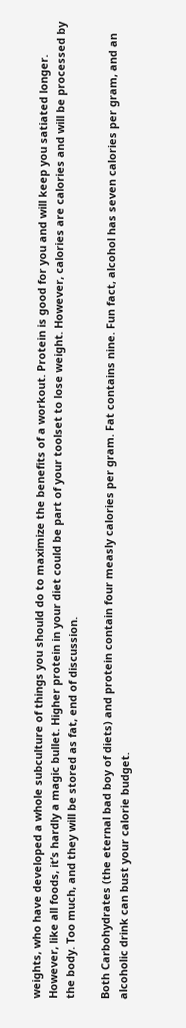weights, who have developed a whole subculture of things you should do to maximize the benefits of a workout. Protein is good for you and will keep you satiated longer. However, like all foods, it’s hardly a magic bullet. Higher protein in your diet could be part of your toolset to lose weight. However, calories are calories and will be processed by the body. Too much, and they will be stored as fat, end of discussion.

Both Carbohydrates (the eternal bad boy of diets) and protein contain four measly calories per gram. Fat contains nine. Fun fact, alcohol has seven calories per gram, and an alcoholic drink can bust your calorie budget.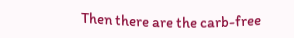Then there are the carb-free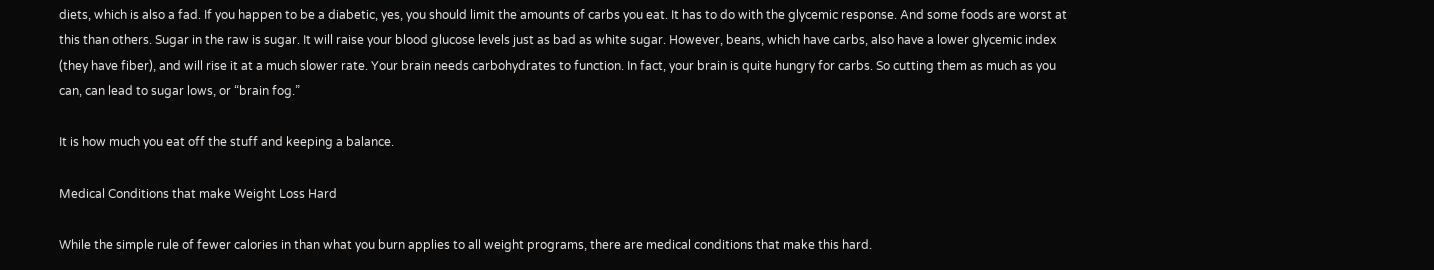diets, which is also a fad. If you happen to be a diabetic, yes, you should limit the amounts of carbs you eat. It has to do with the glycemic response. And some foods are worst at this than others. Sugar in the raw is sugar. It will raise your blood glucose levels just as bad as white sugar. However, beans, which have carbs, also have a lower glycemic index (they have fiber), and will rise it at a much slower rate. Your brain needs carbohydrates to function. In fact, your brain is quite hungry for carbs. So cutting them as much as you can, can lead to sugar lows, or “brain fog.”

It is how much you eat off the stuff and keeping a balance.

Medical Conditions that make Weight Loss Hard

While the simple rule of fewer calories in than what you burn applies to all weight programs, there are medical conditions that make this hard.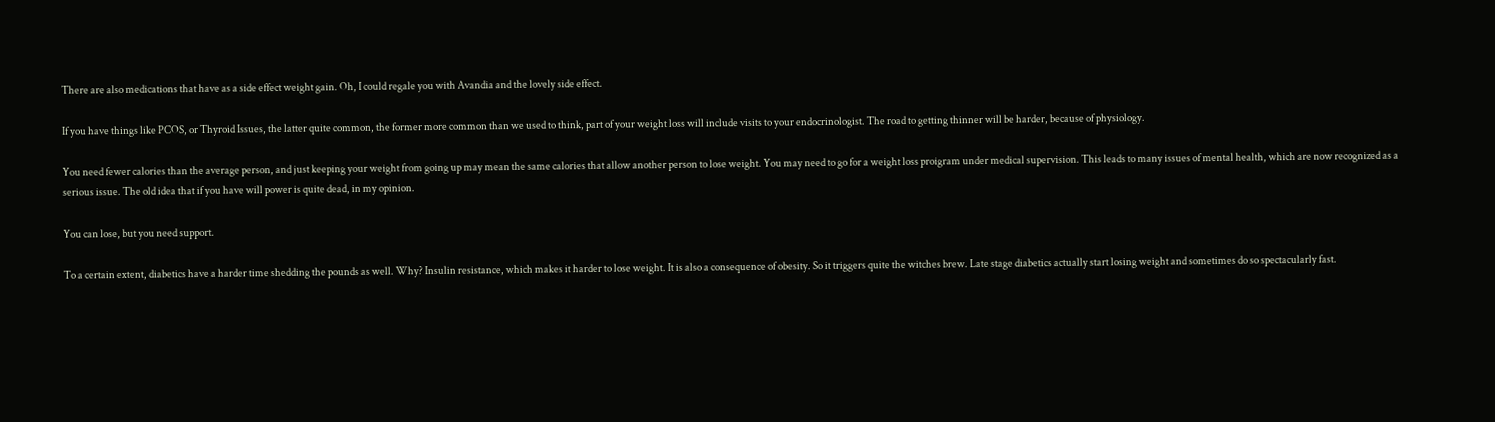There are also medications that have as a side effect weight gain. Oh, I could regale you with Avandia and the lovely side effect.

If you have things like PCOS, or Thyroid Issues, the latter quite common, the former more common than we used to think, part of your weight loss will include visits to your endocrinologist. The road to getting thinner will be harder, because of physiology.

You need fewer calories than the average person, and just keeping your weight from going up may mean the same calories that allow another person to lose weight. You may need to go for a weight loss proigram under medical supervision. This leads to many issues of mental health, which are now recognized as a serious issue. The old idea that if you have will power is quite dead, in my opinion.

You can lose, but you need support.

To a certain extent, diabetics have a harder time shedding the pounds as well. Why? Insulin resistance, which makes it harder to lose weight. It is also a consequence of obesity. So it triggers quite the witches brew. Late stage diabetics actually start losing weight and sometimes do so spectacularly fast.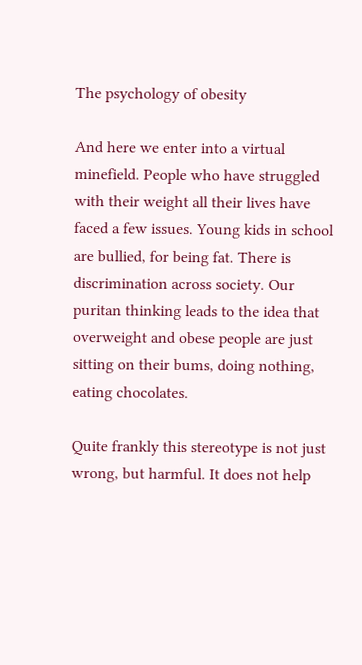The psychology of obesity

And here we enter into a virtual minefield. People who have struggled with their weight all their lives have faced a few issues. Young kids in school are bullied, for being fat. There is discrimination across society. Our puritan thinking leads to the idea that overweight and obese people are just sitting on their bums, doing nothing, eating chocolates.

Quite frankly this stereotype is not just wrong, but harmful. It does not help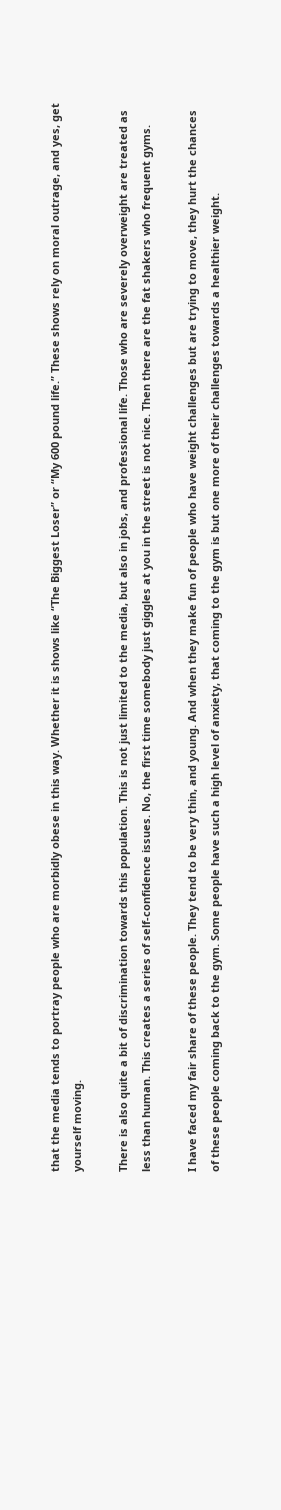that the media tends to portray people who are morbidly obese in this way. Whether it is shows like “The Biggest Loser” or “My 600 pound life.” These shows rely on moral outrage, and yes, get yourself moving.

There is also quite a bit of discrimination towards this population. This is not just limited to the media, but also in jobs, and professional life. Those who are severely overweight are treated as less than human. This creates a series of self-confidence issues. No, the first time somebody just giggles at you in the street is not nice. Then there are the fat shakers who frequent gyms.

I have faced my fair share of these people. They tend to be very thin, and young. And when they make fun of people who have weight challenges but are trying to move, they hurt the chances of these people coming back to the gym. Some people have such a high level of anxiety, that coming to the gym is but one more of their challenges towards a healthier weight.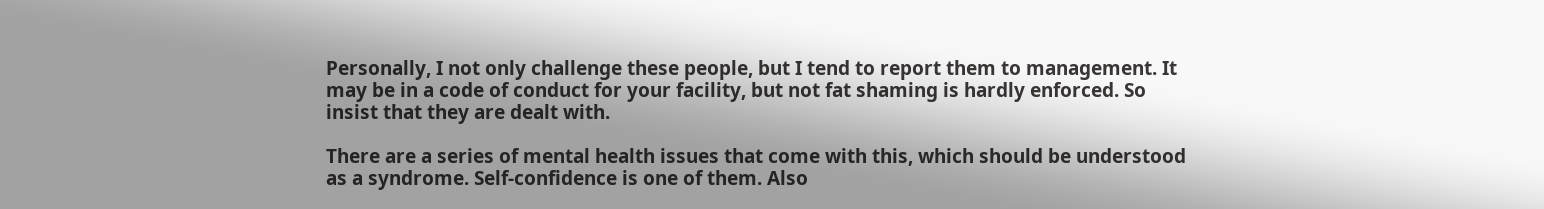Personally, I not only challenge these people, but I tend to report them to management. It may be in a code of conduct for your facility, but not fat shaming is hardly enforced. So insist that they are dealt with.

There are a series of mental health issues that come with this, which should be understood as a syndrome. Self-confidence is one of them. Also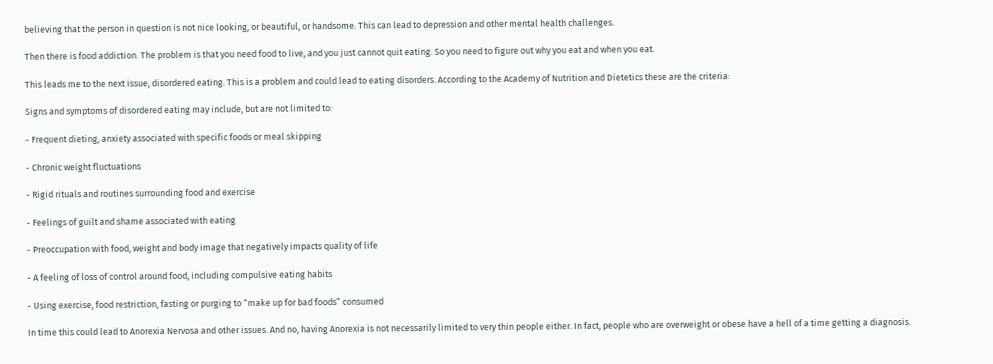believing that the person in question is not nice looking, or beautiful, or handsome. This can lead to depression and other mental health challenges.

Then there is food addiction. The problem is that you need food to live, and you just cannot quit eating. So you need to figure out why you eat and when you eat.

This leads me to the next issue, disordered eating. This is a problem and could lead to eating disorders. According to the Academy of Nutrition and Dietetics these are the criteria:

Signs and symptoms of disordered eating may include, but are not limited to:

- Frequent dieting, anxiety associated with specific foods or meal skipping

- Chronic weight fluctuations

- Rigid rituals and routines surrounding food and exercise

- Feelings of guilt and shame associated with eating

- Preoccupation with food, weight and body image that negatively impacts quality of life

- A feeling of loss of control around food, including compulsive eating habits

- Using exercise, food restriction, fasting or purging to “make up for bad foods” consumed

In time this could lead to Anorexia Nervosa and other issues. And no, having Anorexia is not necessarily limited to very thin people either. In fact, people who are overweight or obese have a hell of a time getting a diagnosis.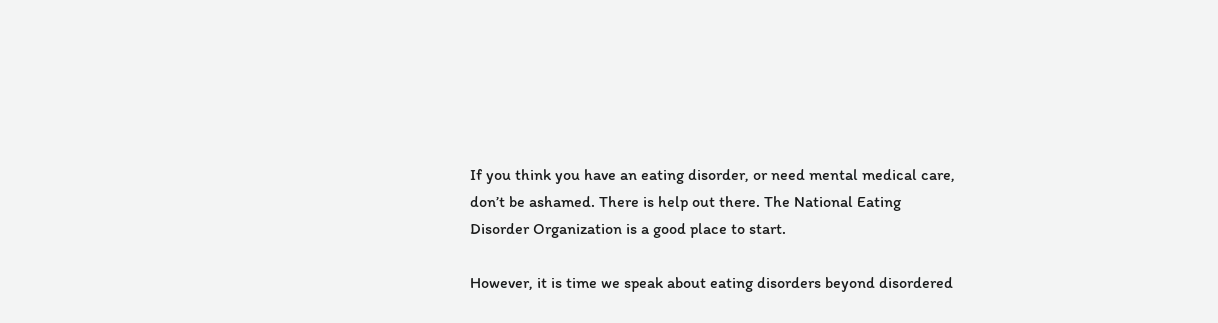If you think you have an eating disorder, or need mental medical care, don’t be ashamed. There is help out there. The National Eating Disorder Organization is a good place to start.

However, it is time we speak about eating disorders beyond disordered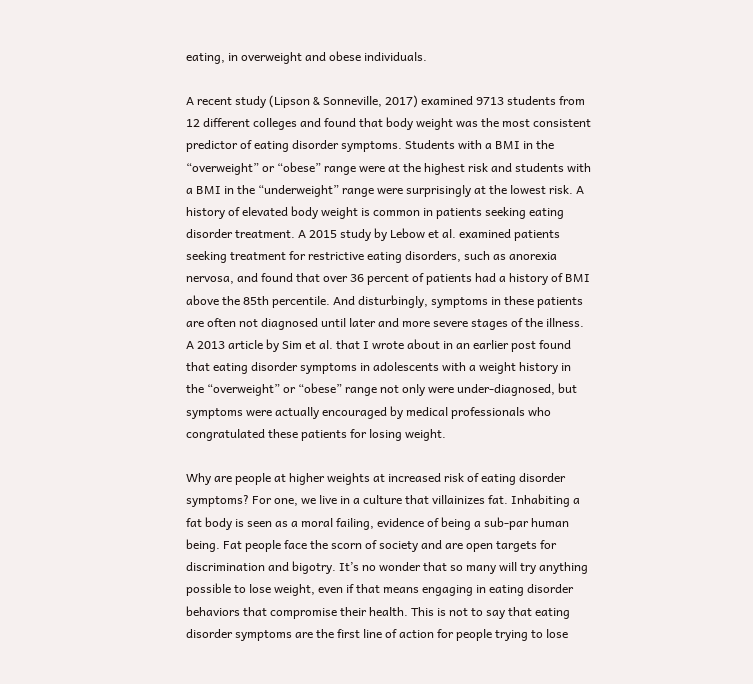eating, in overweight and obese individuals.

A recent study (Lipson & Sonneville, 2017) examined 9713 students from 12 different colleges and found that body weight was the most consistent predictor of eating disorder symptoms. Students with a BMI in the “overweight” or “obese” range were at the highest risk and students with a BMI in the “underweight” range were surprisingly at the lowest risk. A history of elevated body weight is common in patients seeking eating disorder treatment. A 2015 study by Lebow et al. examined patients seeking treatment for restrictive eating disorders, such as anorexia nervosa, and found that over 36 percent of patients had a history of BMI above the 85th percentile. And disturbingly, symptoms in these patients are often not diagnosed until later and more severe stages of the illness. A 2013 article by Sim et al. that I wrote about in an earlier post found that eating disorder symptoms in adolescents with a weight history in the “overweight” or “obese” range not only were under-diagnosed, but symptoms were actually encouraged by medical professionals who congratulated these patients for losing weight.

Why are people at higher weights at increased risk of eating disorder symptoms? For one, we live in a culture that villainizes fat. Inhabiting a fat body is seen as a moral failing, evidence of being a sub-par human being. Fat people face the scorn of society and are open targets for discrimination and bigotry. It’s no wonder that so many will try anything possible to lose weight, even if that means engaging in eating disorder behaviors that compromise their health. This is not to say that eating disorder symptoms are the first line of action for people trying to lose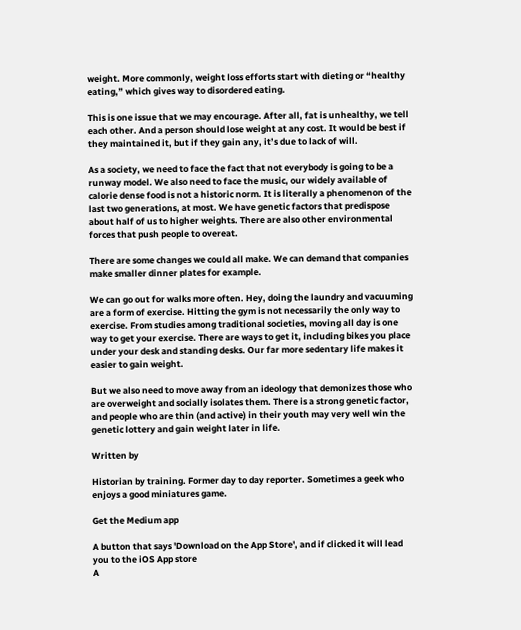weight. More commonly, weight loss efforts start with dieting or “healthy eating,” which gives way to disordered eating.

This is one issue that we may encourage. After all, fat is unhealthy, we tell each other. And a person should lose weight at any cost. It would be best if they maintained it, but if they gain any, it’s due to lack of will.

As a society, we need to face the fact that not everybody is going to be a runway model. We also need to face the music, our widely available of calorie dense food is not a historic norm. It is literally a phenomenon of the last two generations, at most. We have genetic factors that predispose about half of us to higher weights. There are also other environmental forces that push people to overeat.

There are some changes we could all make. We can demand that companies make smaller dinner plates for example.

We can go out for walks more often. Hey, doing the laundry and vacuuming are a form of exercise. Hitting the gym is not necessarily the only way to exercise. From studies among traditional societies, moving all day is one way to get your exercise. There are ways to get it, including bikes you place under your desk and standing desks. Our far more sedentary life makes it easier to gain weight.

But we also need to move away from an ideology that demonizes those who are overweight and socially isolates them. There is a strong genetic factor, and people who are thin (and active) in their youth may very well win the genetic lottery and gain weight later in life.

Written by

Historian by training. Former day to day reporter. Sometimes a geek who enjoys a good miniatures game.

Get the Medium app

A button that says 'Download on the App Store', and if clicked it will lead you to the iOS App store
A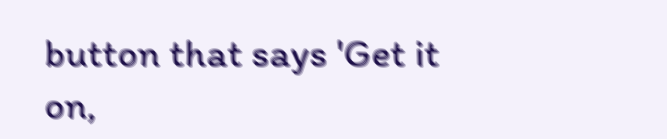button that says 'Get it on,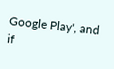Google Play', and if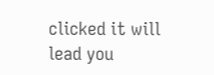clicked it will lead you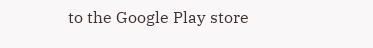to the Google Play store